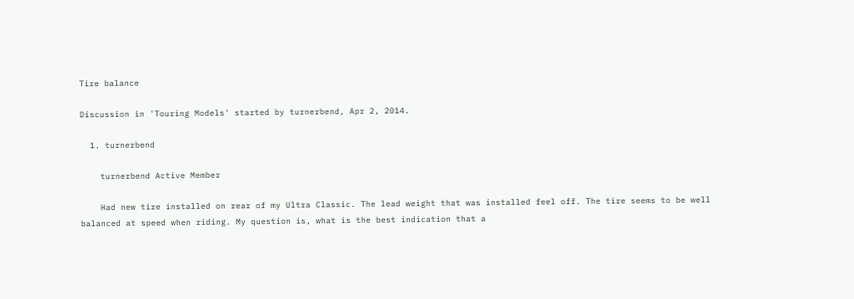Tire balance

Discussion in 'Touring Models' started by turnerbend, Apr 2, 2014.

  1. turnerbend

    turnerbend Active Member

    Had new tire installed on rear of my Ultra Classic. The lead weight that was installed feel off. The tire seems to be well balanced at speed when riding. My question is, what is the best indication that a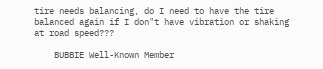tire needs balancing, do I need to have the tire balanced again if I don"t have vibration or shaking at road speed???

    BUBBIE Well-Known Member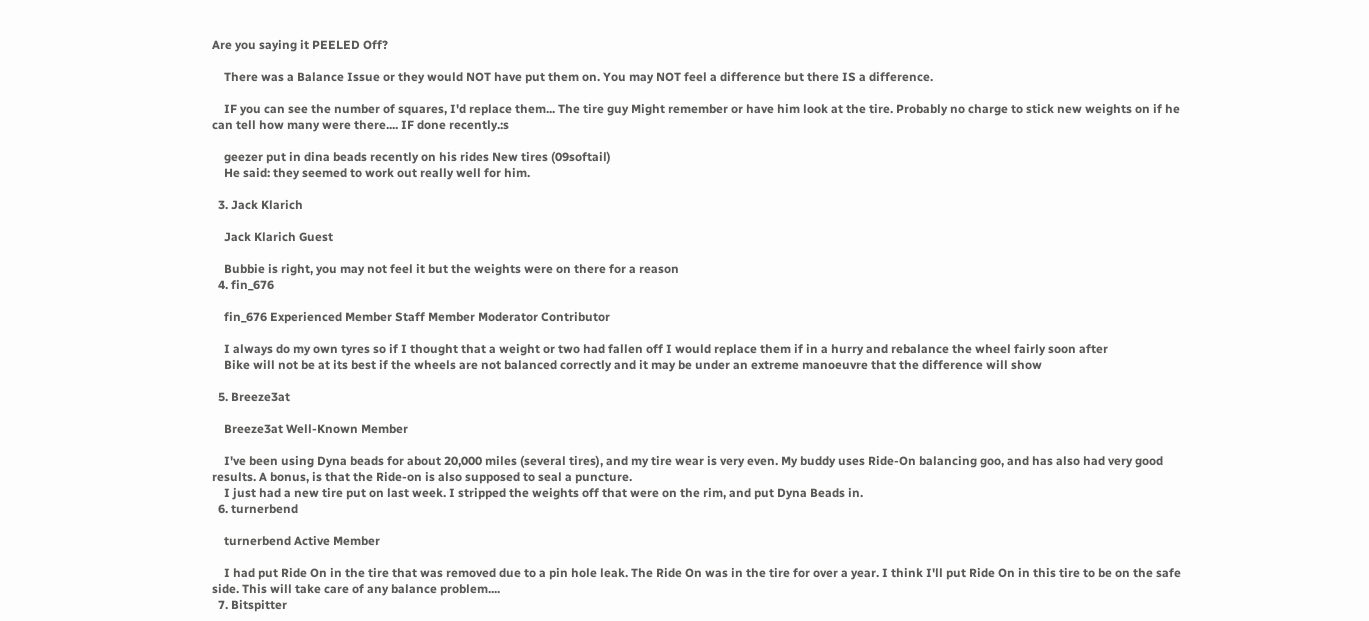Are you saying it PEELED Off?

    There was a Balance Issue or they would NOT have put them on. You may NOT feel a difference but there IS a difference.

    IF you can see the number of squares, I'd replace them... The tire guy Might remember or have him look at the tire. Probably no charge to stick new weights on if he can tell how many were there.... IF done recently.:s

    geezer put in dina beads recently on his rides New tires (09softail)
    He said: they seemed to work out really well for him.

  3. Jack Klarich

    Jack Klarich Guest

    Bubbie is right, you may not feel it but the weights were on there for a reason
  4. fin_676

    fin_676 Experienced Member Staff Member Moderator Contributor

    I always do my own tyres so if I thought that a weight or two had fallen off I would replace them if in a hurry and rebalance the wheel fairly soon after
    Bike will not be at its best if the wheels are not balanced correctly and it may be under an extreme manoeuvre that the difference will show

  5. Breeze3at

    Breeze3at Well-Known Member

    I've been using Dyna beads for about 20,000 miles (several tires), and my tire wear is very even. My buddy uses Ride-On balancing goo, and has also had very good results. A bonus, is that the Ride-on is also supposed to seal a puncture.
    I just had a new tire put on last week. I stripped the weights off that were on the rim, and put Dyna Beads in.
  6. turnerbend

    turnerbend Active Member

    I had put Ride On in the tire that was removed due to a pin hole leak. The Ride On was in the tire for over a year. I think I'll put Ride On in this tire to be on the safe side. This will take care of any balance problem....
  7. Bitspitter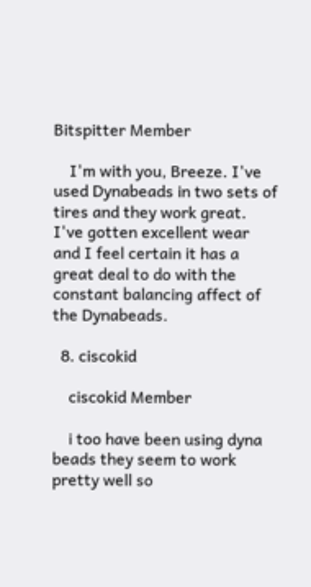Bitspitter Member

    I'm with you, Breeze. I've used Dynabeads in two sets of tires and they work great. I've gotten excellent wear and I feel certain it has a great deal to do with the constant balancing affect of the Dynabeads.

  8. ciscokid

    ciscokid Member

    i too have been using dyna beads they seem to work pretty well so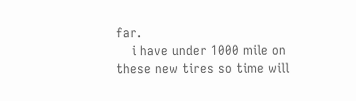far.
    i have under 1000 mile on these new tires so time will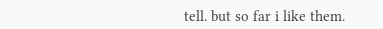tell. but so far i like them.